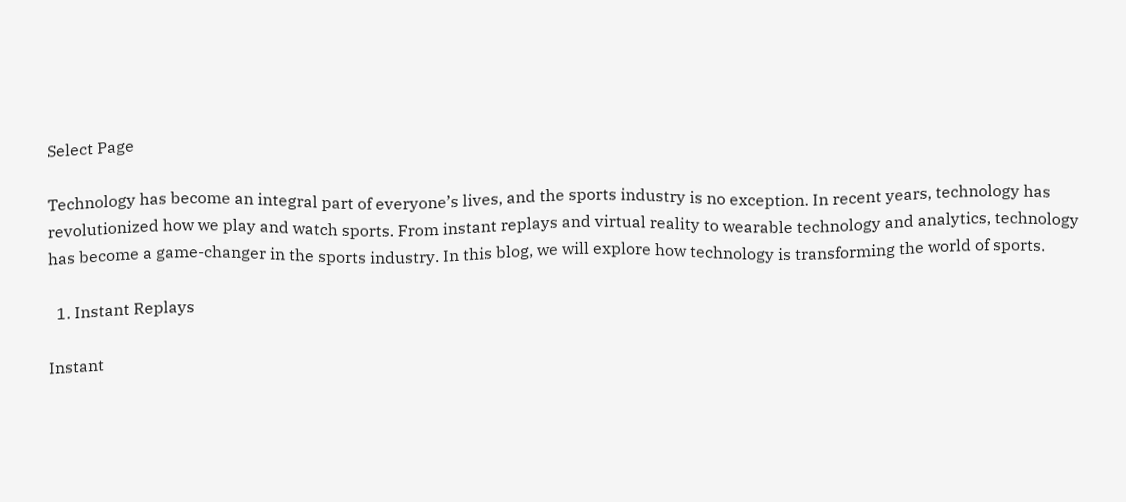Select Page

Technology has become an integral part of everyone’s lives, and the sports industry is no exception. In recent years, technology has revolutionized how we play and watch sports. From instant replays and virtual reality to wearable technology and analytics, technology has become a game-changer in the sports industry. In this blog, we will explore how technology is transforming the world of sports.

  1. Instant Replays

Instant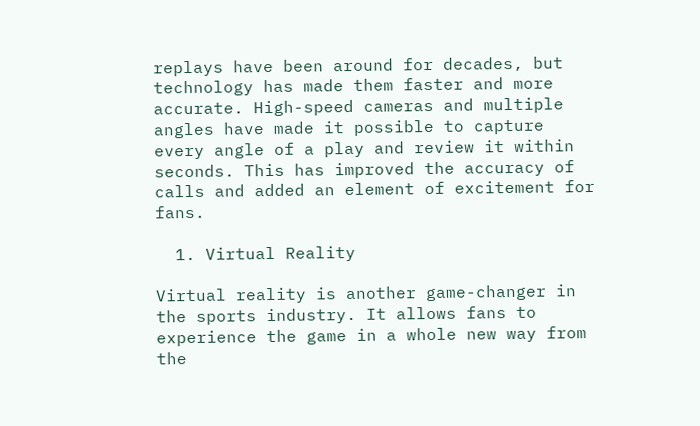replays have been around for decades, but technology has made them faster and more accurate. High-speed cameras and multiple angles have made it possible to capture every angle of a play and review it within seconds. This has improved the accuracy of calls and added an element of excitement for fans.

  1. Virtual Reality

Virtual reality is another game-changer in the sports industry. It allows fans to experience the game in a whole new way from the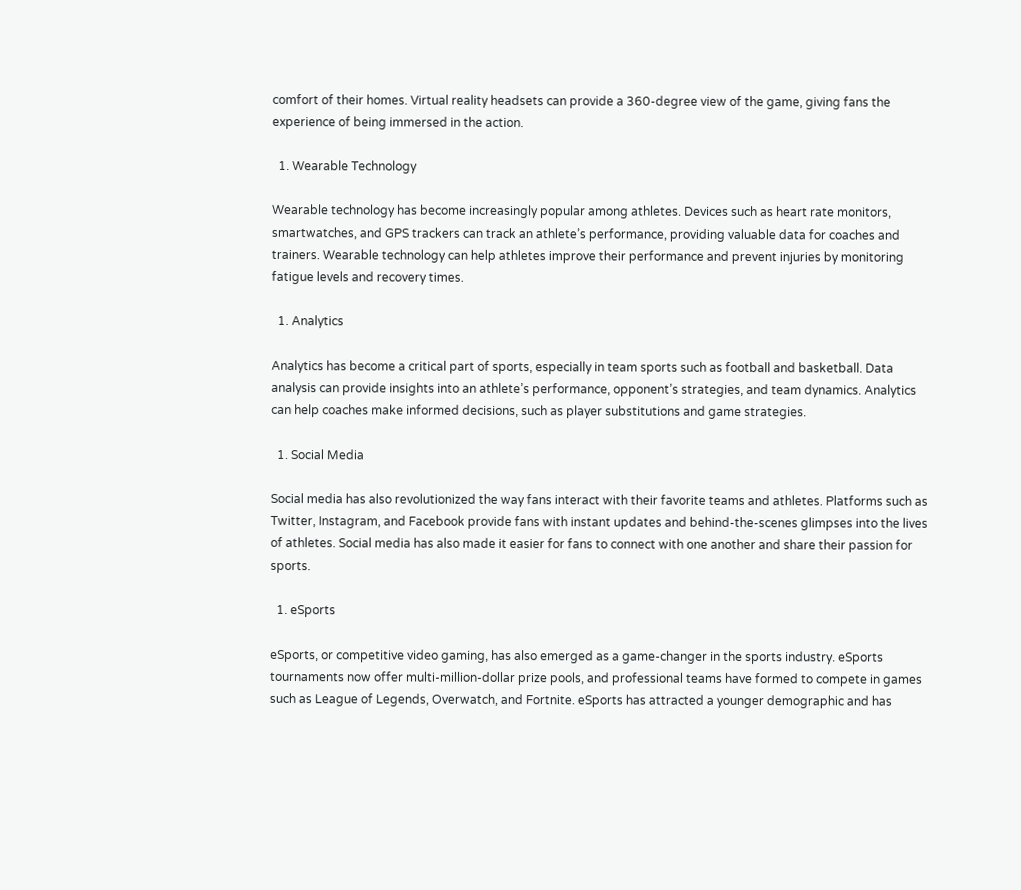comfort of their homes. Virtual reality headsets can provide a 360-degree view of the game, giving fans the experience of being immersed in the action.

  1. Wearable Technology

Wearable technology has become increasingly popular among athletes. Devices such as heart rate monitors, smartwatches, and GPS trackers can track an athlete’s performance, providing valuable data for coaches and trainers. Wearable technology can help athletes improve their performance and prevent injuries by monitoring fatigue levels and recovery times.

  1. Analytics

Analytics has become a critical part of sports, especially in team sports such as football and basketball. Data analysis can provide insights into an athlete’s performance, opponent’s strategies, and team dynamics. Analytics can help coaches make informed decisions, such as player substitutions and game strategies.

  1. Social Media

Social media has also revolutionized the way fans interact with their favorite teams and athletes. Platforms such as Twitter, Instagram, and Facebook provide fans with instant updates and behind-the-scenes glimpses into the lives of athletes. Social media has also made it easier for fans to connect with one another and share their passion for sports.

  1. eSports

eSports, or competitive video gaming, has also emerged as a game-changer in the sports industry. eSports tournaments now offer multi-million-dollar prize pools, and professional teams have formed to compete in games such as League of Legends, Overwatch, and Fortnite. eSports has attracted a younger demographic and has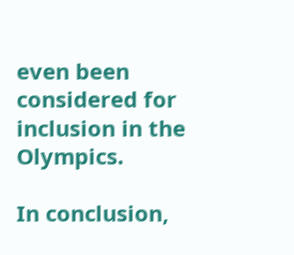even been considered for inclusion in the Olympics.

In conclusion,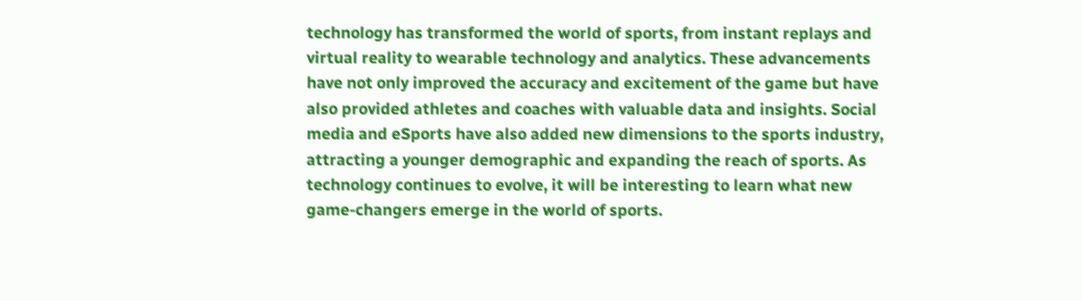technology has transformed the world of sports, from instant replays and virtual reality to wearable technology and analytics. These advancements have not only improved the accuracy and excitement of the game but have also provided athletes and coaches with valuable data and insights. Social media and eSports have also added new dimensions to the sports industry, attracting a younger demographic and expanding the reach of sports. As technology continues to evolve, it will be interesting to learn what new game-changers emerge in the world of sports.